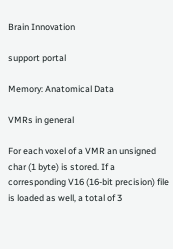Brain Innovation

support portal

Memory: Anatomical Data

VMRs in general

For each voxel of a VMR an unsigned char (1 byte) is stored. If a corresponding V16 (16-bit precision) file is loaded as well, a total of 3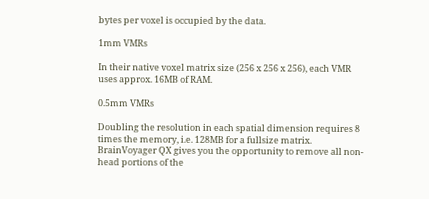bytes per voxel is occupied by the data.

1mm VMRs

In their native voxel matrix size (256 x 256 x 256), each VMR uses approx. 16MB of RAM.

0.5mm VMRs

Doubling the resolution in each spatial dimension requires 8 times the memory, i.e. 128MB for a fullsize matrix. BrainVoyager QX gives you the opportunity to remove all non-head portions of the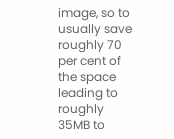image, so to usually save roughly 70 per cent of the space leading to roughly 35MB to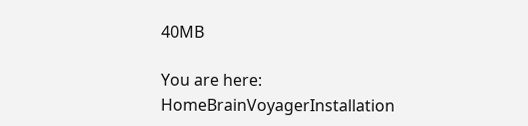40MB

You are here: HomeBrainVoyagerInstallation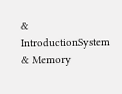& IntroductionSystem & Memory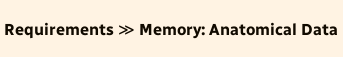Requirements ≫ Memory: Anatomical Data